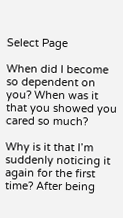Select Page

When did I become so dependent on you? When was it that you showed you cared so much?

Why is it that I’m suddenly noticing it again for the first time? After being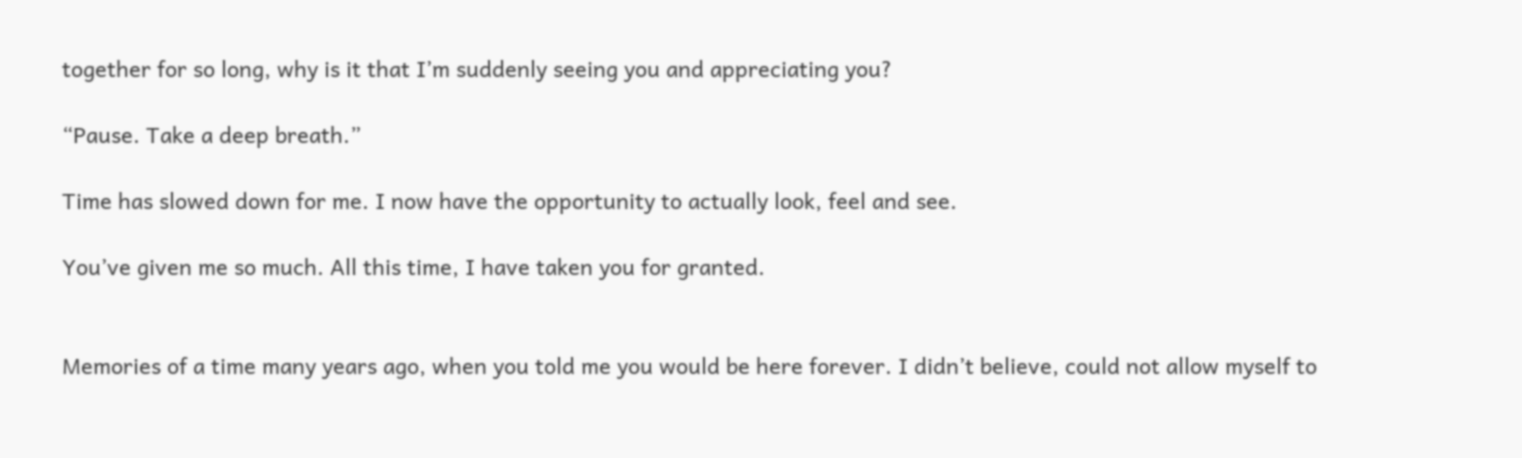together for so long, why is it that I’m suddenly seeing you and appreciating you?

“Pause. Take a deep breath.”

Time has slowed down for me. I now have the opportunity to actually look, feel and see.

You’ve given me so much. All this time, I have taken you for granted.


Memories of a time many years ago, when you told me you would be here forever. I didn’t believe, could not allow myself to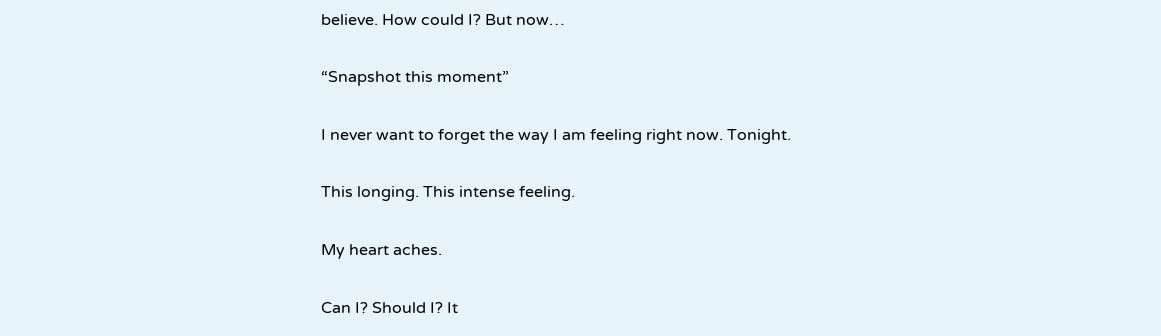believe. How could I? But now…

“Snapshot this moment”

I never want to forget the way I am feeling right now. Tonight.

This longing. This intense feeling.

My heart aches.

Can I? Should I? It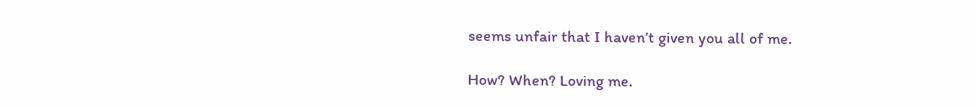seems unfair that I haven’t given you all of me.

How? When? Loving me.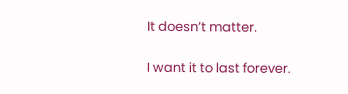It doesn’t matter.

I want it to last forever.